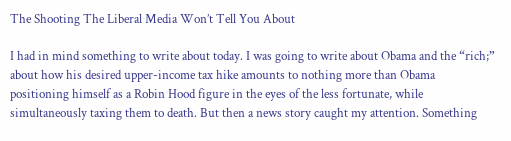The Shooting The Liberal Media Won’t Tell You About

I had in mind something to write about today. I was going to write about Obama and the “rich;” about how his desired upper-income tax hike amounts to nothing more than Obama positioning himself as a Robin Hood figure in the eyes of the less fortunate, while simultaneously taxing them to death. But then a news story caught my attention. Something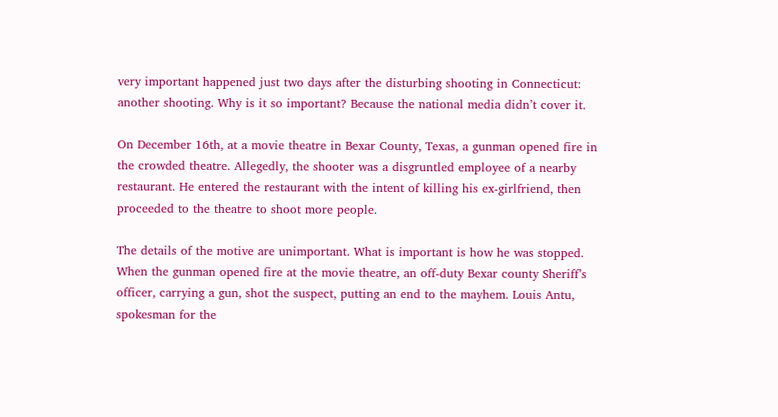very important happened just two days after the disturbing shooting in Connecticut: another shooting. Why is it so important? Because the national media didn’t cover it.

On December 16th, at a movie theatre in Bexar County, Texas, a gunman opened fire in the crowded theatre. Allegedly, the shooter was a disgruntled employee of a nearby restaurant. He entered the restaurant with the intent of killing his ex-girlfriend, then proceeded to the theatre to shoot more people.

The details of the motive are unimportant. What is important is how he was stopped. When the gunman opened fire at the movie theatre, an off-duty Bexar county Sheriff’s officer, carrying a gun, shot the suspect, putting an end to the mayhem. Louis Antu, spokesman for the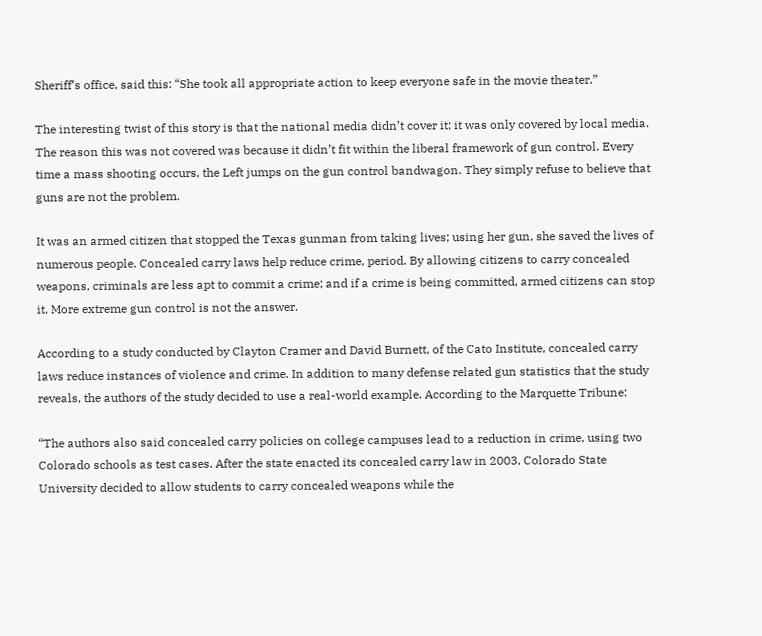Sheriff’s office, said this: “She took all appropriate action to keep everyone safe in the movie theater.”

The interesting twist of this story is that the national media didn’t cover it; it was only covered by local media. The reason this was not covered was because it didn’t fit within the liberal framework of gun control. Every time a mass shooting occurs, the Left jumps on the gun control bandwagon. They simply refuse to believe that guns are not the problem.

It was an armed citizen that stopped the Texas gunman from taking lives; using her gun, she saved the lives of numerous people. Concealed carry laws help reduce crime, period. By allowing citizens to carry concealed weapons, criminals are less apt to commit a crime; and if a crime is being committed, armed citizens can stop it. More extreme gun control is not the answer.

According to a study conducted by Clayton Cramer and David Burnett, of the Cato Institute, concealed carry laws reduce instances of violence and crime. In addition to many defense related gun statistics that the study reveals, the authors of the study decided to use a real-world example. According to the Marquette Tribune:

“The authors also said concealed carry policies on college campuses lead to a reduction in crime, using two Colorado schools as test cases. After the state enacted its concealed carry law in 2003, Colorado State University decided to allow students to carry concealed weapons while the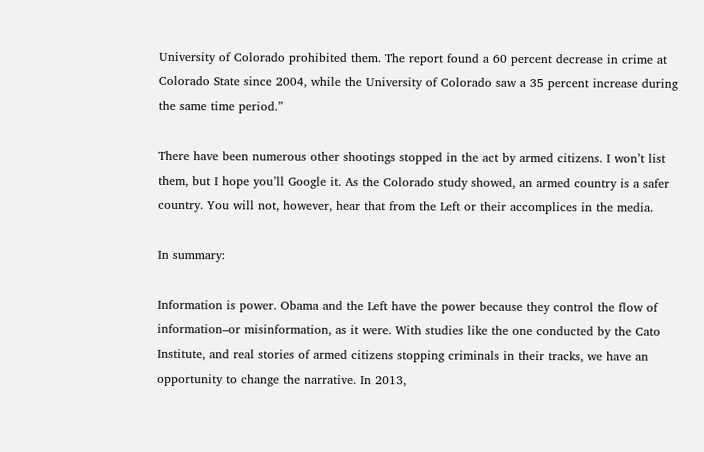University of Colorado prohibited them. The report found a 60 percent decrease in crime at Colorado State since 2004, while the University of Colorado saw a 35 percent increase during the same time period.”

There have been numerous other shootings stopped in the act by armed citizens. I won’t list them, but I hope you’ll Google it. As the Colorado study showed, an armed country is a safer country. You will not, however, hear that from the Left or their accomplices in the media.

In summary:

Information is power. Obama and the Left have the power because they control the flow of information–or misinformation, as it were. With studies like the one conducted by the Cato Institute, and real stories of armed citizens stopping criminals in their tracks, we have an opportunity to change the narrative. In 2013,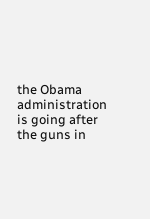the Obama administration is going after the guns in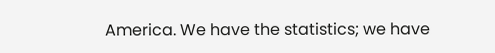America. We have the statistics; we have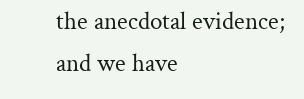the anecdotal evidence; and we have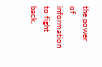the power of information to fight back.